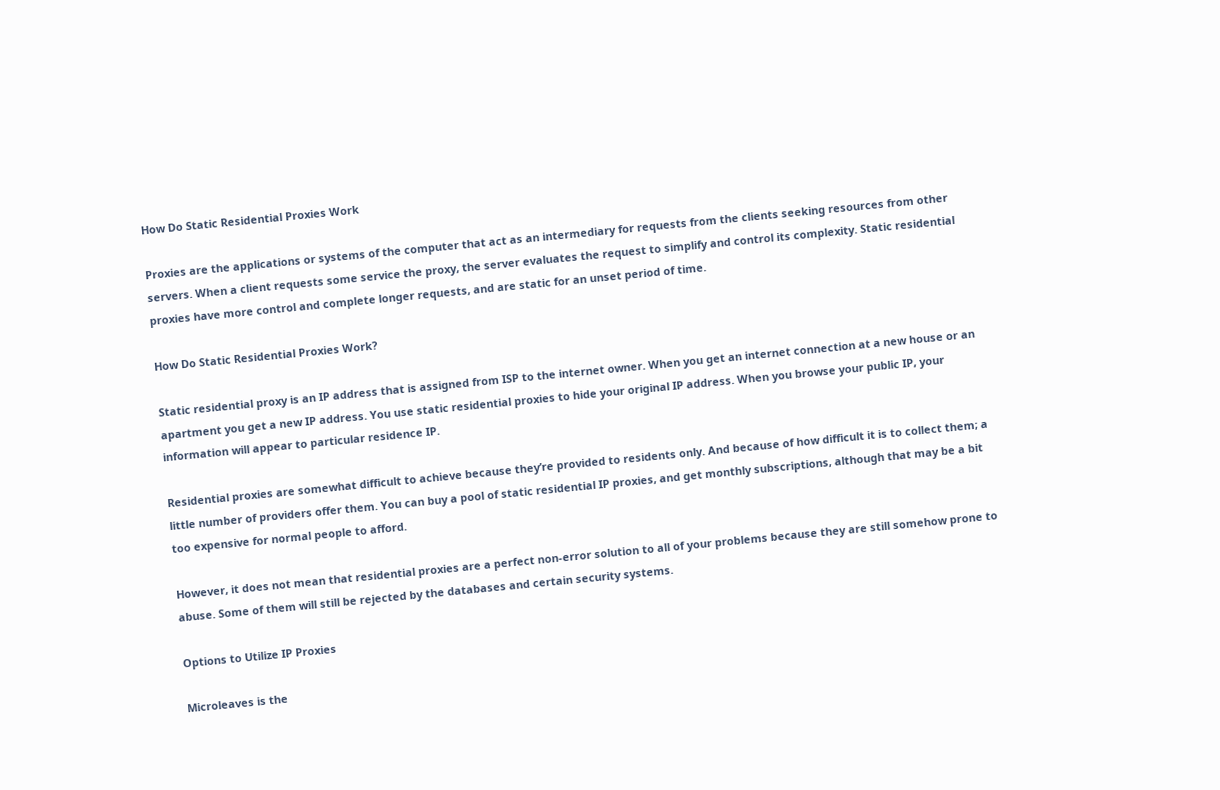How Do Static Residential Proxies Work

Proxies are the applications or systems of the computer that act as an intermediary for requests from the clients seeking resources from other servers. When a client requests some service the proxy, the server evaluates the request to simplify and control its complexity. Static residential proxies have more control and complete longer requests, and are static for an unset period of time.

How Do Static Residential Proxies Work?

Static residential proxy is an IP address that is assigned from ISP to the internet owner. When you get an internet connection at a new house or an apartment you get a new IP address. You use static residential proxies to hide your original IP address. When you browse your public IP, your information will appear to particular residence IP.

Residential proxies are somewhat difficult to achieve because they’re provided to residents only. And because of how difficult it is to collect them; a little number of providers offer them. You can buy a pool of static residential IP proxies, and get monthly subscriptions, although that may be a bit too expensive for normal people to afford.

However, it does not mean that residential proxies are a perfect non-error solution to all of your problems because they are still somehow prone to abuse. Some of them will still be rejected by the databases and certain security systems.

Options to Utilize IP Proxies

Microleaves is the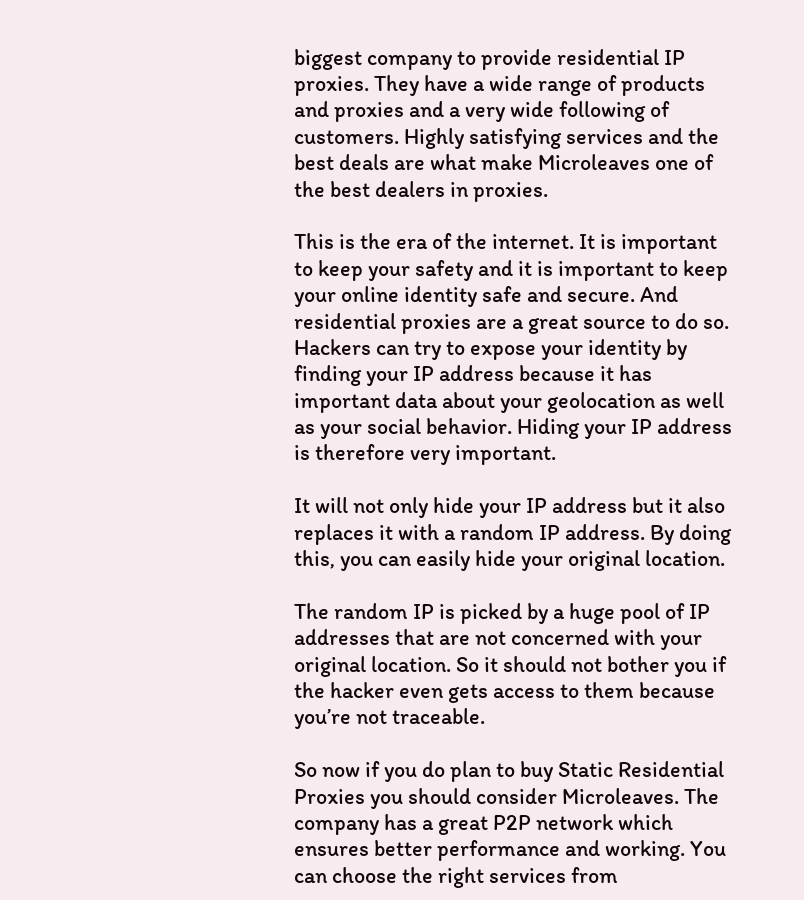biggest company to provide residential IP proxies. They have a wide range of products and proxies and a very wide following of customers. Highly satisfying services and the best deals are what make Microleaves one of the best dealers in proxies.

This is the era of the internet. It is important to keep your safety and it is important to keep your online identity safe and secure. And residential proxies are a great source to do so. Hackers can try to expose your identity by finding your IP address because it has important data about your geolocation as well as your social behavior. Hiding your IP address is therefore very important.

It will not only hide your IP address but it also replaces it with a random IP address. By doing this, you can easily hide your original location.

The random IP is picked by a huge pool of IP addresses that are not concerned with your original location. So it should not bother you if the hacker even gets access to them because you’re not traceable.

So now if you do plan to buy Static Residential Proxies you should consider Microleaves. The company has a great P2P network which ensures better performance and working. You can choose the right services from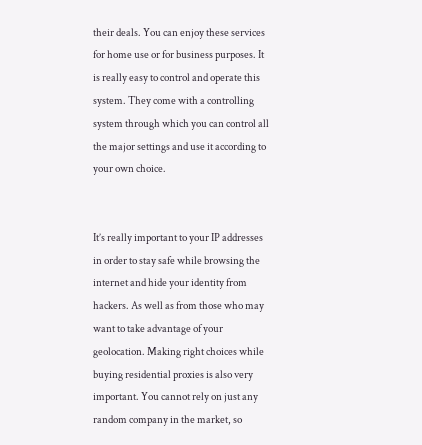their deals. You can enjoy these services for home use or for business purposes. It is really easy to control and operate this system. They come with a controlling system through which you can control all the major settings and use it according to your own choice.


It’s really important to your IP addresses in order to stay safe while browsing the internet and hide your identity from hackers. As well as from those who may want to take advantage of your geolocation. Making right choices while buying residential proxies is also very important. You cannot rely on just any random company in the market, so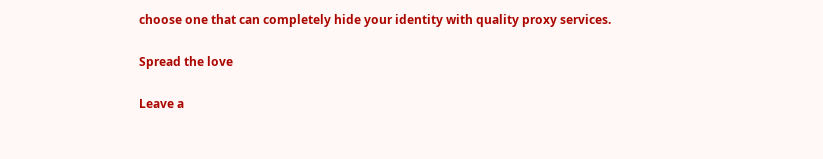choose one that can completely hide your identity with quality proxy services.

Spread the love

Leave a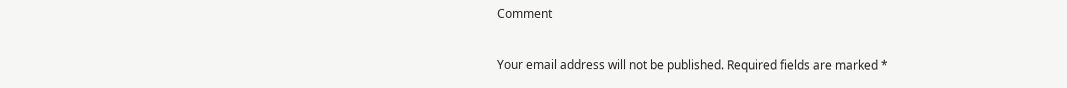Comment

Your email address will not be published. Required fields are marked *